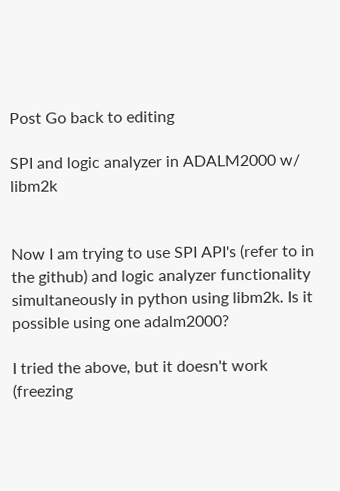Post Go back to editing

SPI and logic analyzer in ADALM2000 w/ libm2k


Now I am trying to use SPI API's (refer to in the github) and logic analyzer functionality simultaneously in python using libm2k. Is it possible using one adalm2000?

I tried the above, but it doesn't work (freezing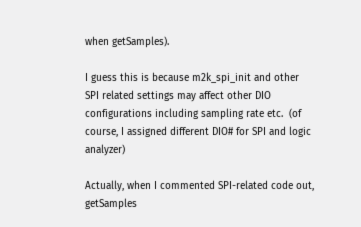when getSamples).

I guess this is because m2k_spi_init and other SPI related settings may affect other DIO configurations including sampling rate etc.  (of course, I assigned different DIO# for SPI and logic analyzer)

Actually, when I commented SPI-related code out, getSamples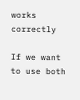works correctly

If we want to use both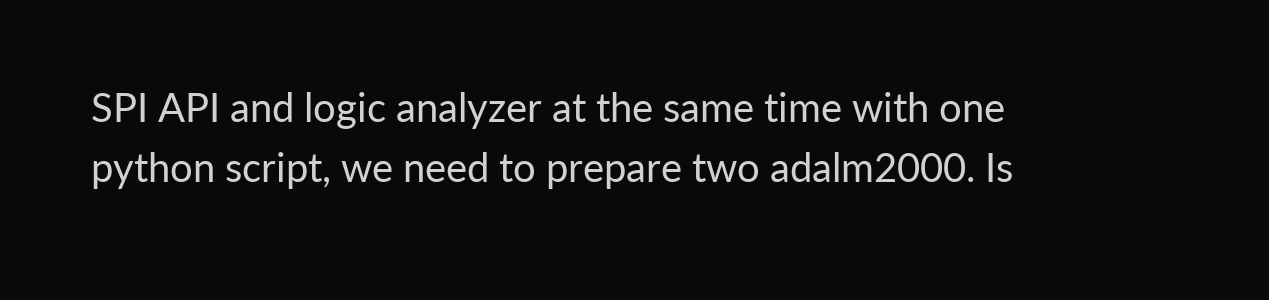SPI API and logic analyzer at the same time with one python script, we need to prepare two adalm2000. Is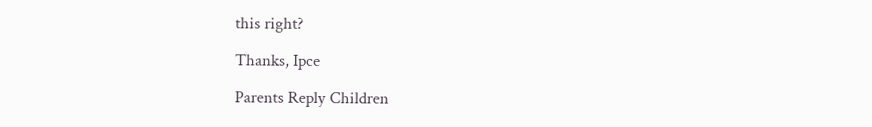this right?

Thanks, Ipce

Parents Reply Children